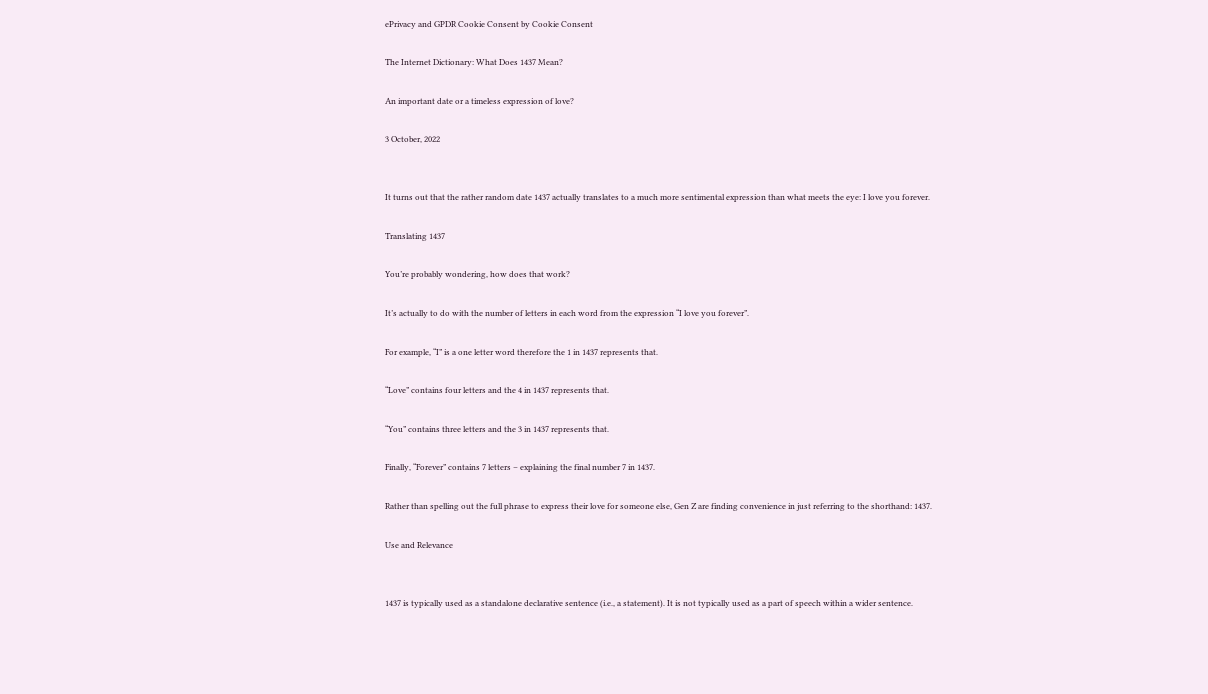ePrivacy and GPDR Cookie Consent by Cookie Consent

The Internet Dictionary: What Does 1437 Mean?

An important date or a timeless expression of love?

3 October, 2022


It turns out that the rather random date 1437 actually translates to a much more sentimental expression than what meets the eye: I love you forever.

Translating 1437

You’re probably wondering, how does that work?

It’s actually to do with the number of letters in each word from the expression “I love you forever”.

For example, “I” is a one letter word therefore the 1 in 1437 represents that.

“Love” contains four letters and the 4 in 1437 represents that.

“You” contains three letters and the 3 in 1437 represents that.

Finally, “Forever” contains 7 letters – explaining the final number 7 in 1437.

Rather than spelling out the full phrase to express their love for someone else, Gen Z are finding convenience in just referring to the shorthand: 1437.

Use and Relevance


1437 is typically used as a standalone declarative sentence (i.e., a statement). It is not typically used as a part of speech within a wider sentence.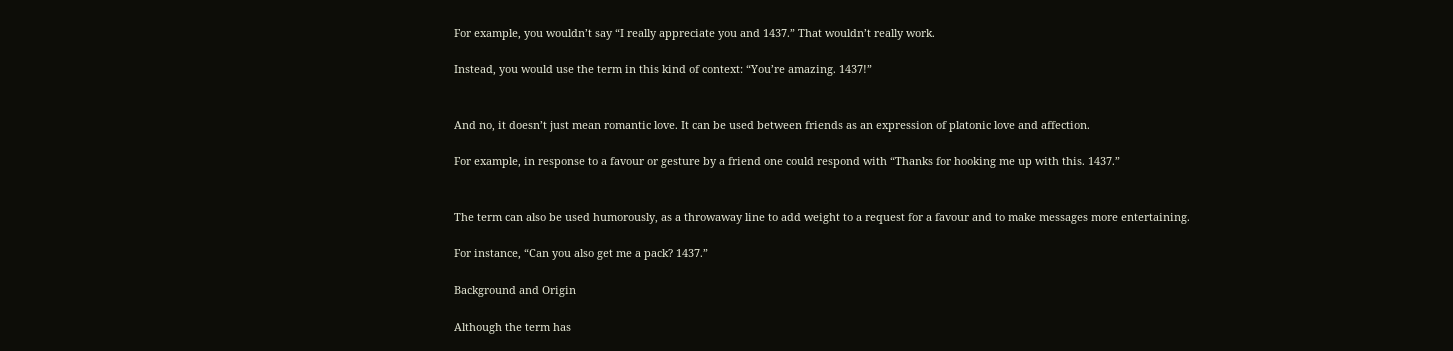For example, you wouldn’t say “I really appreciate you and 1437.” That wouldn’t really work.

Instead, you would use the term in this kind of context: “You’re amazing. 1437!”


And no, it doesn’t just mean romantic love. It can be used between friends as an expression of platonic love and affection.

For example, in response to a favour or gesture by a friend one could respond with “Thanks for hooking me up with this. 1437.”


The term can also be used humorously, as a throwaway line to add weight to a request for a favour and to make messages more entertaining.

For instance, “Can you also get me a pack? 1437.”

Background and Origin

Although the term has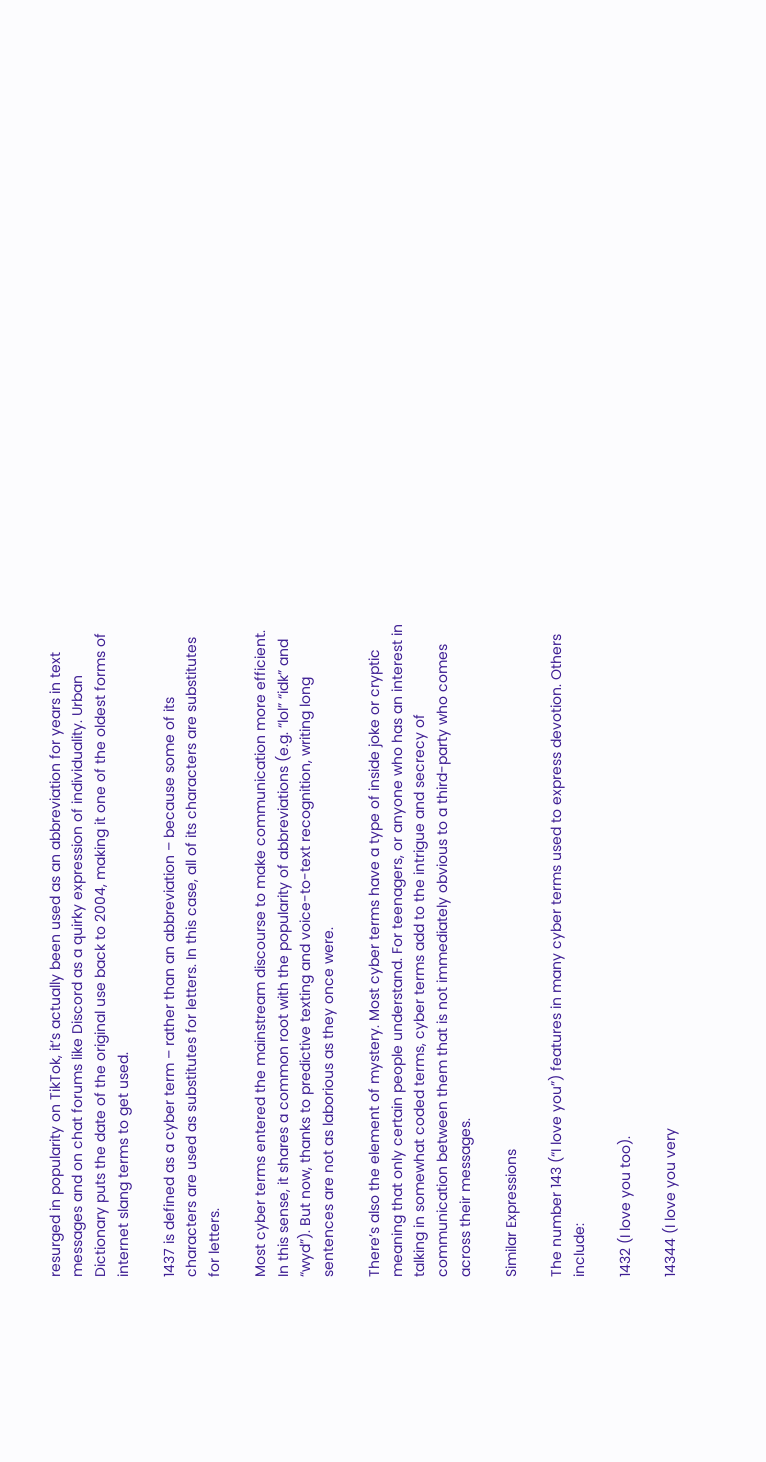resurged in popularity on TikTok, it’s actually been used as an abbreviation for years in text messages and on chat forums like Discord as a quirky expression of individuality. Urban Dictionary puts the date of the original use back to 2004, making it one of the oldest forms of internet slang terms to get used.

1437 is defined as a cyber term – rather than an abbreviation – because some of its characters are used as substitutes for letters. In this case, all of its characters are substitutes for letters.

Most cyber terms entered the mainstream discourse to make communication more efficient. In this sense, it shares a common root with the popularity of abbreviations (e.g. “lol” “idk” and “wyd”). But now, thanks to predictive texting and voice-to-text recognition, writing long sentences are not as laborious as they once were.

There’s also the element of mystery. Most cyber terms have a type of inside joke or cryptic meaning that only certain people understand. For teenagers, or anyone who has an interest in talking in somewhat coded terms, cyber terms add to the intrigue and secrecy of communication between them that is not immediately obvious to a third-party who comes across their messages.

Similar Expressions

The number 143 (“I love you”) features in many cyber terms used to express devotion. Others include:

1432 (I love you too).

14344 (I love you very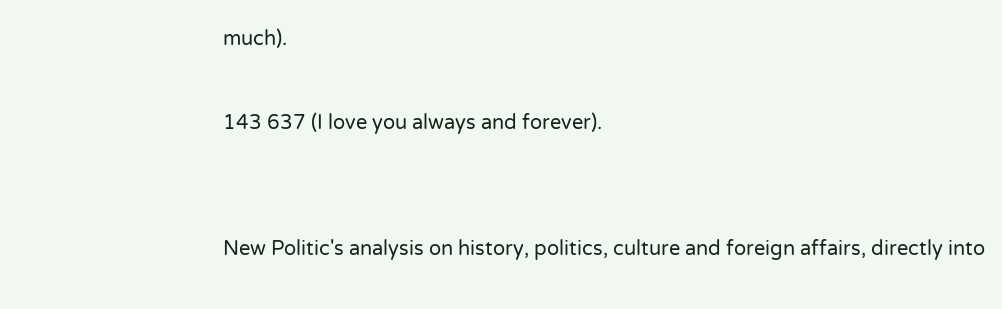much).

143 637 (I love you always and forever).


New Politic's analysis on history, politics, culture and foreign affairs, directly into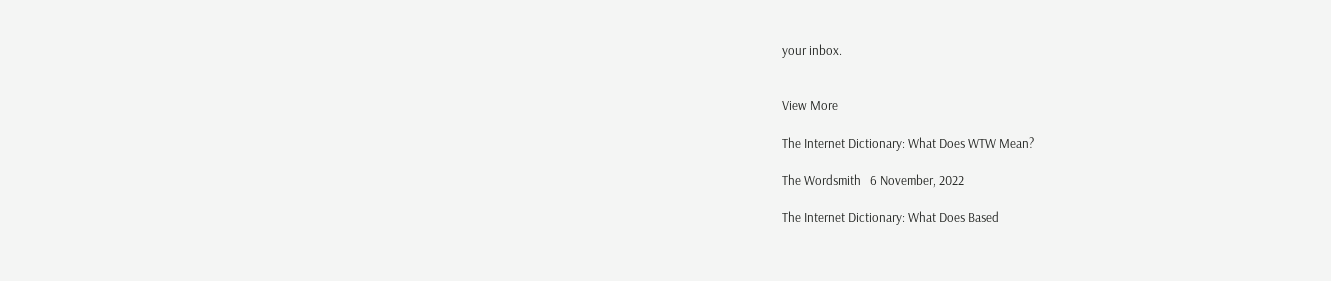your inbox.


View More

The Internet Dictionary: What Does WTW Mean?

The Wordsmith   6 November, 2022

The Internet Dictionary: What Does Based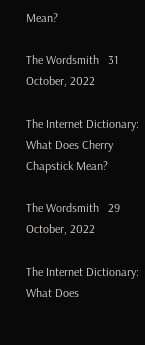Mean?

The Wordsmith   31 October, 2022

The Internet Dictionary: What Does Cherry Chapstick Mean?

The Wordsmith   29 October, 2022

The Internet Dictionary: What Does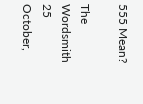555 Mean?

The Wordsmith   25 October,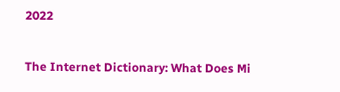2022

The Internet Dictionary: What Does Mi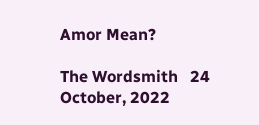Amor Mean?

The Wordsmith   24 October, 2022